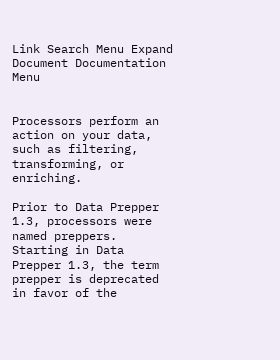Link Search Menu Expand Document Documentation Menu


Processors perform an action on your data, such as filtering, transforming, or enriching.

Prior to Data Prepper 1.3, processors were named preppers. Starting in Data Prepper 1.3, the term prepper is deprecated in favor of the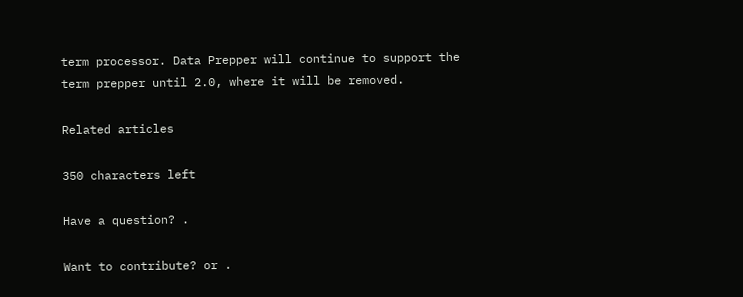term processor. Data Prepper will continue to support the term prepper until 2.0, where it will be removed.

Related articles

350 characters left

Have a question? .

Want to contribute? or .